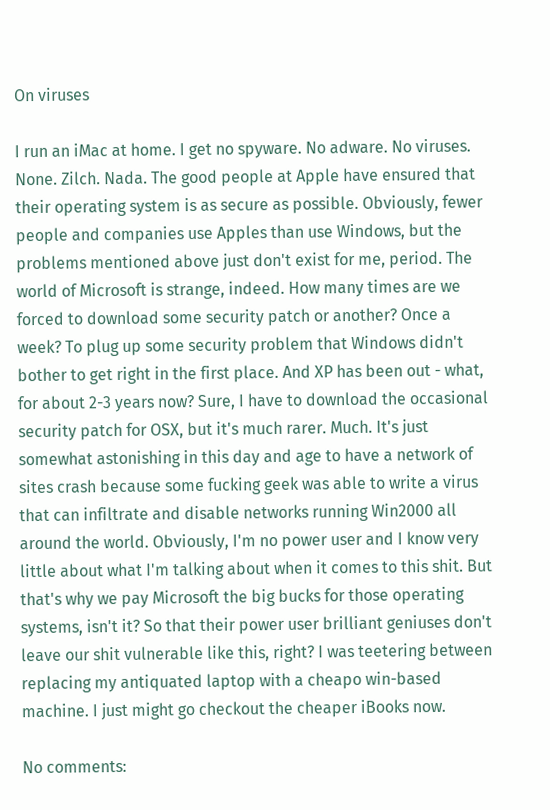On viruses

I run an iMac at home. I get no spyware. No adware. No viruses. None. Zilch. Nada. The good people at Apple have ensured that their operating system is as secure as possible. Obviously, fewer people and companies use Apples than use Windows, but the problems mentioned above just don't exist for me, period. The world of Microsoft is strange, indeed. How many times are we forced to download some security patch or another? Once a week? To plug up some security problem that Windows didn't bother to get right in the first place. And XP has been out - what, for about 2-3 years now? Sure, I have to download the occasional security patch for OSX, but it's much rarer. Much. It's just somewhat astonishing in this day and age to have a network of sites crash because some fucking geek was able to write a virus that can infiltrate and disable networks running Win2000 all around the world. Obviously, I'm no power user and I know very little about what I'm talking about when it comes to this shit. But that's why we pay Microsoft the big bucks for those operating systems, isn't it? So that their power user brilliant geniuses don't leave our shit vulnerable like this, right? I was teetering between replacing my antiquated laptop with a cheapo win-based machine. I just might go checkout the cheaper iBooks now.

No comments: